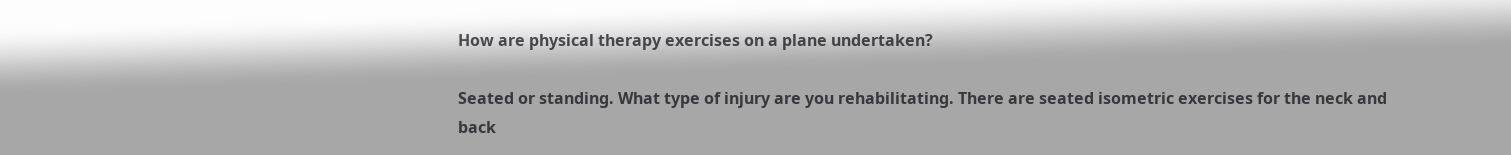How are physical therapy exercises on a plane undertaken?

Seated or standing. What type of injury are you rehabilitating. There are seated isometric exercises for the neck and back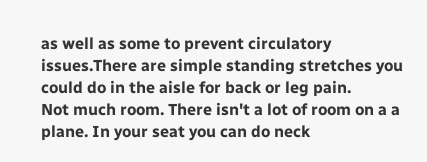as well as some to prevent circulatory issues.There are simple standing stretches you could do in the aisle for back or leg pain.
Not much room. There isn't a lot of room on a a plane. In your seat you can do neck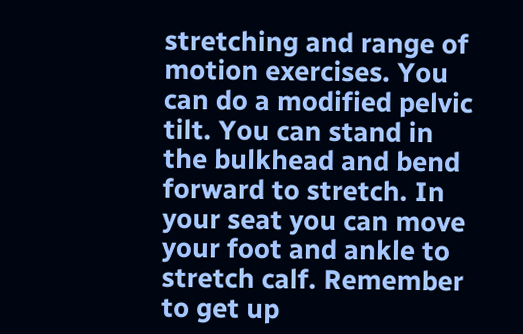stretching and range of motion exercises. You can do a modified pelvic tilt. You can stand in the bulkhead and bend forward to stretch. In your seat you can move your foot and ankle to stretch calf. Remember to get up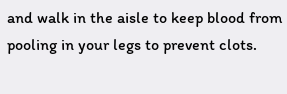and walk in the aisle to keep blood from pooling in your legs to prevent clots.